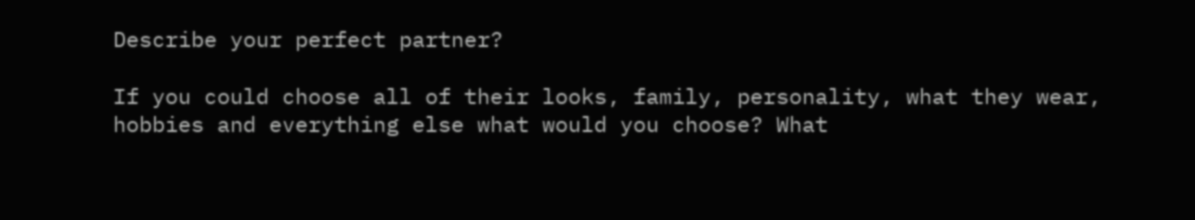Describe your perfect partner?

If you could choose all of their looks, family, personality, what they wear, hobbies and everything else what would you choose? What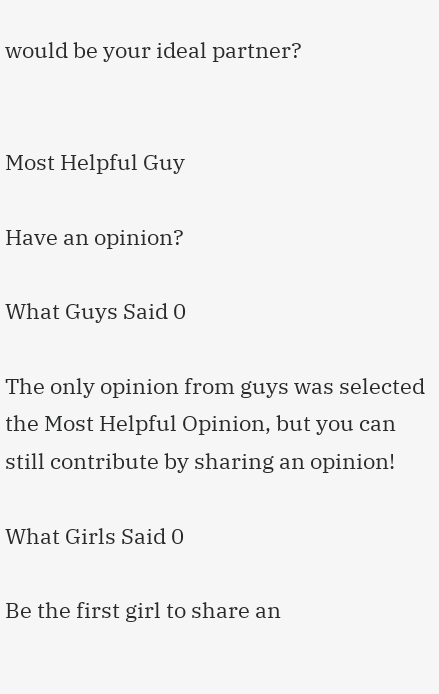would be your ideal partner?


Most Helpful Guy

Have an opinion?

What Guys Said 0

The only opinion from guys was selected the Most Helpful Opinion, but you can still contribute by sharing an opinion!

What Girls Said 0

Be the first girl to share an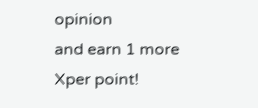opinion
and earn 1 more Xper point!